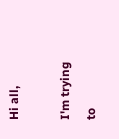Hi all,

I'm trying to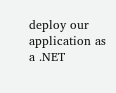deploy our application as a .NET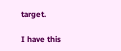target.

I have this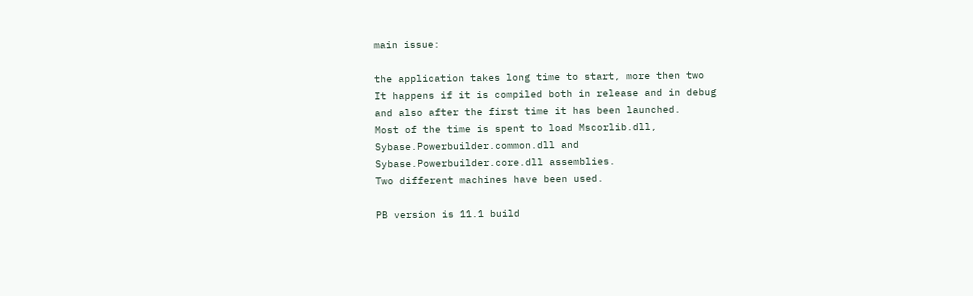main issue:

the application takes long time to start, more then two
It happens if it is compiled both in release and in debug
and also after the first time it has been launched.
Most of the time is spent to load Mscorlib.dll,
Sybase.Powerbuilder.common.dll and
Sybase.Powerbuilder.core.dll assemblies.
Two different machines have been used.

PB version is 11.1 build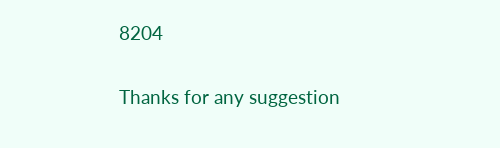8204

Thanks for any suggestion